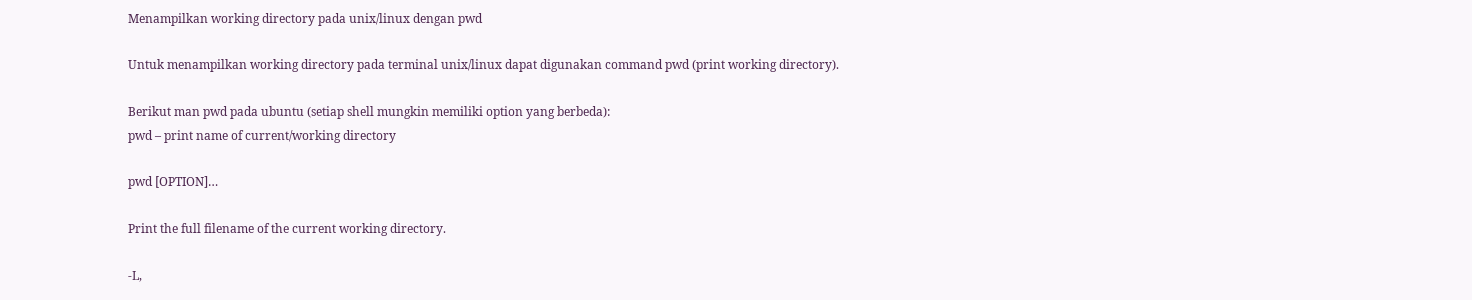Menampilkan working directory pada unix/linux dengan pwd

Untuk menampilkan working directory pada terminal unix/linux dapat digunakan command pwd (print working directory).

Berikut man pwd pada ubuntu (setiap shell mungkin memiliki option yang berbeda):
pwd – print name of current/working directory

pwd [OPTION]…

Print the full filename of the current working directory.

-L,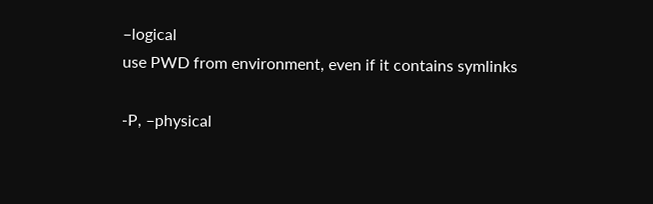–logical
use PWD from environment, even if it contains symlinks

-P, –physical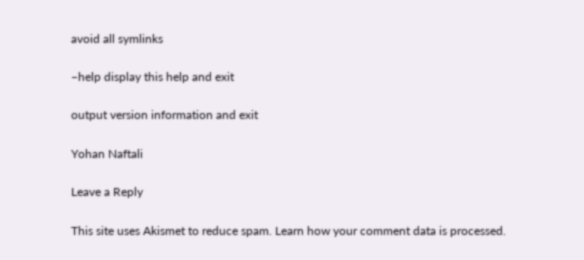avoid all symlinks

–help display this help and exit

output version information and exit

Yohan Naftali

Leave a Reply

This site uses Akismet to reduce spam. Learn how your comment data is processed.